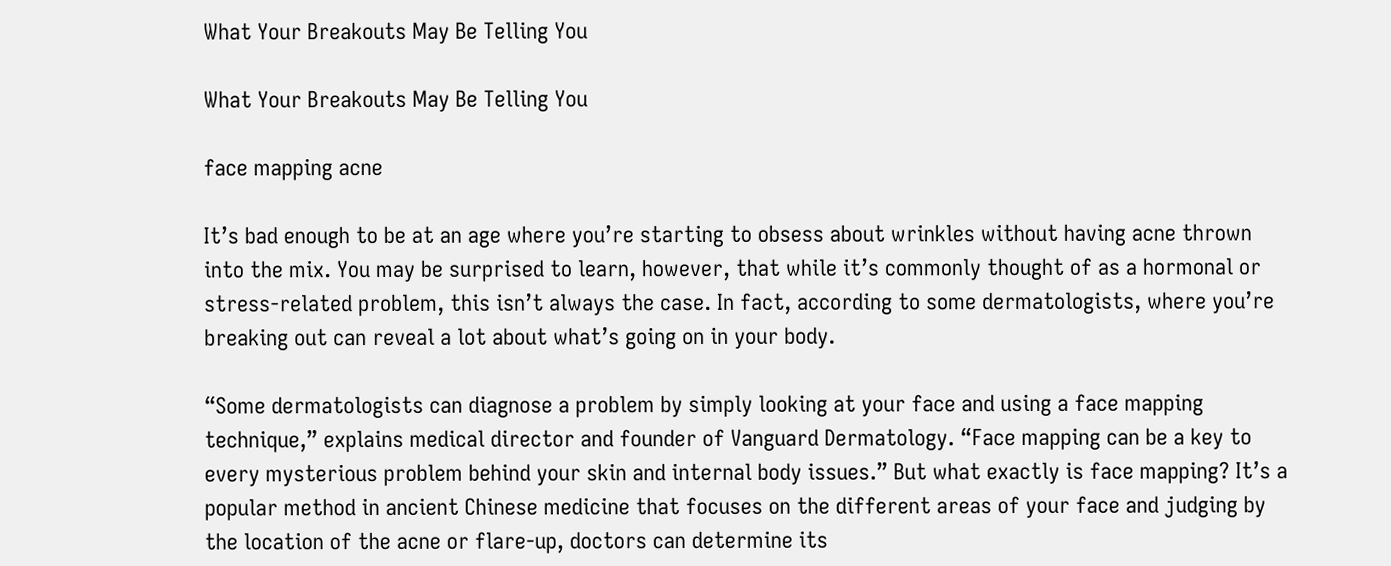What Your Breakouts May Be Telling You

What Your Breakouts May Be Telling You

face mapping acne

It’s bad enough to be at an age where you’re starting to obsess about wrinkles without having acne thrown into the mix. You may be surprised to learn, however, that while it’s commonly thought of as a hormonal or stress-related problem, this isn’t always the case. In fact, according to some dermatologists, where you’re breaking out can reveal a lot about what’s going on in your body.

“Some dermatologists can diagnose a problem by simply looking at your face and using a face mapping technique,” explains medical director and founder of Vanguard Dermatology. “Face mapping can be a key to every mysterious problem behind your skin and internal body issues.” But what exactly is face mapping? It’s a popular method in ancient Chinese medicine that focuses on the different areas of your face and judging by the location of the acne or flare-up, doctors can determine its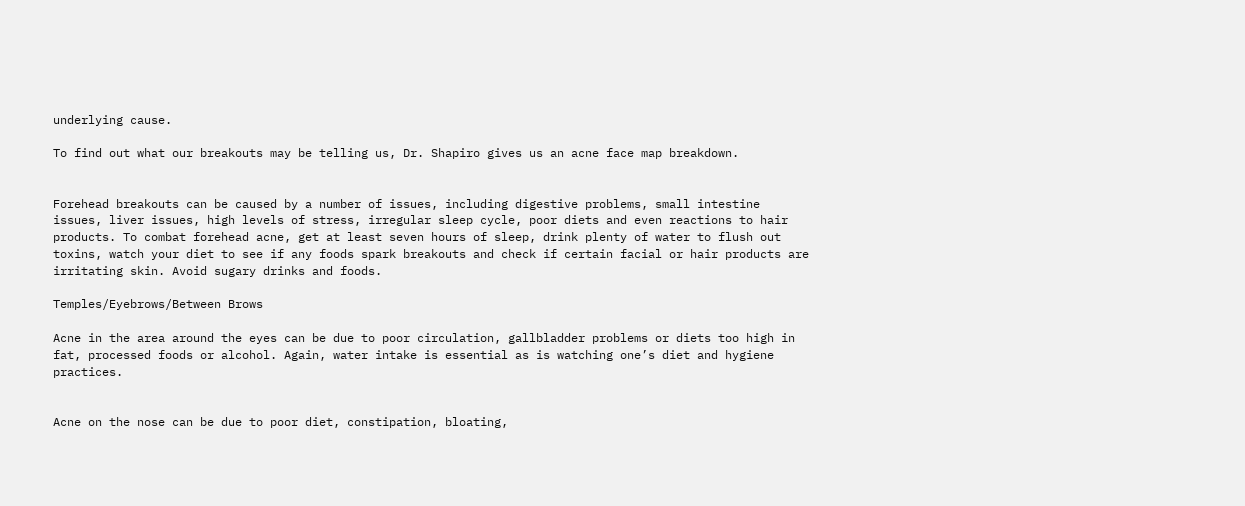underlying cause.

To find out what our breakouts may be telling us, Dr. Shapiro gives us an acne face map breakdown.


Forehead breakouts can be caused by a number of issues, including digestive problems, small intestine issues, liver issues, high levels of stress, irregular sleep cycle, poor diets and even reactions to hair products. To combat forehead acne, get at least seven hours of sleep, drink plenty of water to flush out toxins, watch your diet to see if any foods spark breakouts and check if certain facial or hair products are irritating skin. Avoid sugary drinks and foods.

Temples/Eyebrows/Between Brows

Acne in the area around the eyes can be due to poor circulation, gallbladder problems or diets too high in fat, processed foods or alcohol. Again, water intake is essential as is watching one’s diet and hygiene practices.


Acne on the nose can be due to poor diet, constipation, bloating,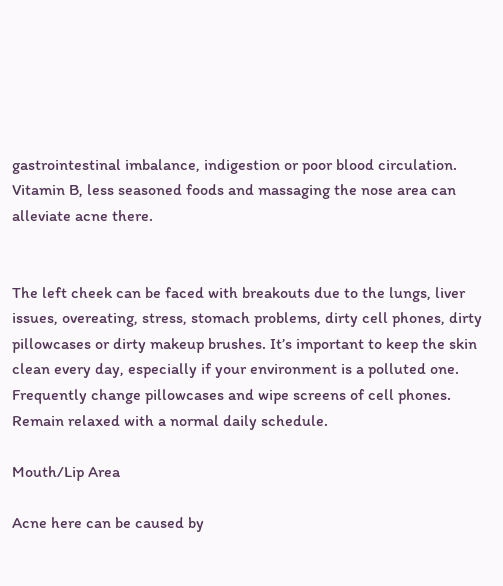gastrointestinal imbalance, indigestion or poor blood circulation. Vitamin B, less seasoned foods and massaging the nose area can alleviate acne there.


The left cheek can be faced with breakouts due to the lungs, liver issues, overeating, stress, stomach problems, dirty cell phones, dirty pillowcases or dirty makeup brushes. It’s important to keep the skin clean every day, especially if your environment is a polluted one. Frequently change pillowcases and wipe screens of cell phones. Remain relaxed with a normal daily schedule.

Mouth/Lip Area

Acne here can be caused by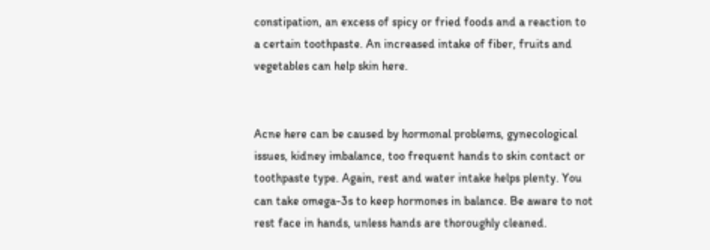constipation, an excess of spicy or fried foods and a reaction to a certain toothpaste. An increased intake of fiber, fruits and vegetables can help skin here.


Acne here can be caused by hormonal problems, gynecological issues, kidney imbalance, too frequent hands to skin contact or toothpaste type. Again, rest and water intake helps plenty. You can take omega-3s to keep hormones in balance. Be aware to not rest face in hands, unless hands are thoroughly cleaned.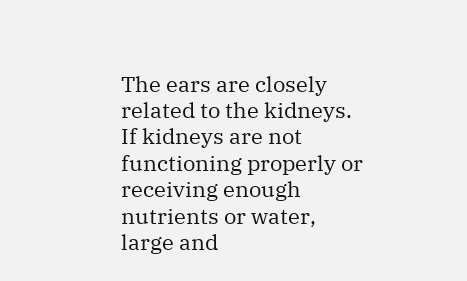The ears are closely related to the kidneys. If kidneys are not functioning properly or receiving enough nutrients or water, large and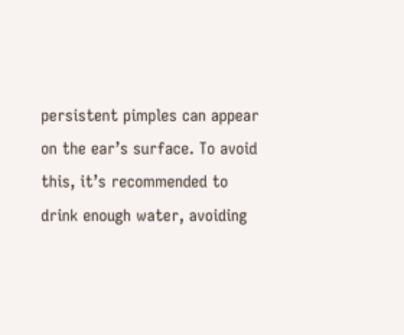persistent pimples can appear on the ear’s surface. To avoid this, it’s recommended to drink enough water, avoiding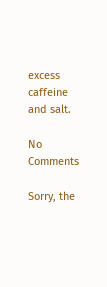excess caffeine and salt.

No Comments

Sorry, the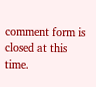comment form is closed at this time.